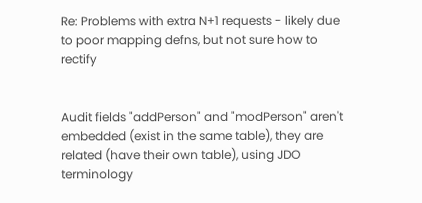Re: Problems with extra N+1 requests - likely due to poor mapping defns, but not sure how to rectify


Audit fields "addPerson" and "modPerson" aren't embedded (exist in the same table), they are related (have their own table), using JDO terminology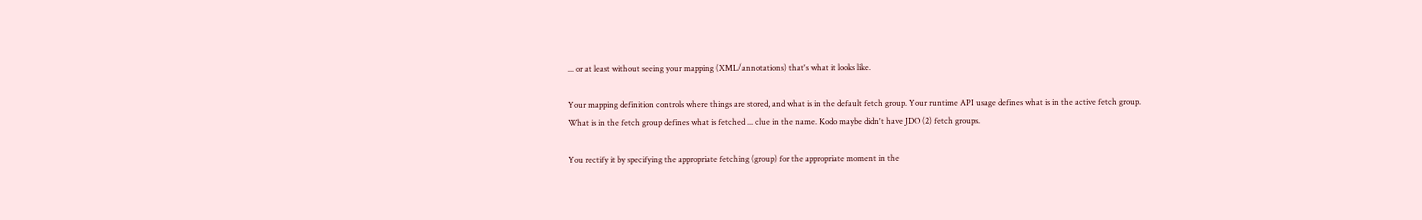... or at least without seeing your mapping (XML/annotations) that's what it looks like.

Your mapping definition controls where things are stored, and what is in the default fetch group. Your runtime API usage defines what is in the active fetch group.
What is in the fetch group defines what is fetched ... clue in the name. Kodo maybe didn't have JDO (2) fetch groups.

You rectify it by specifying the appropriate fetching (group) for the appropriate moment in the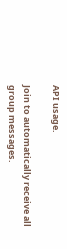API usage.

Join to automatically receive all group messages.